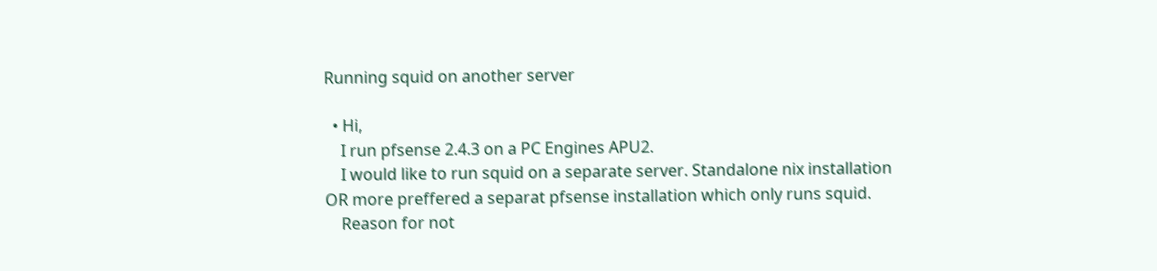Running squid on another server

  • Hi,
    I run pfsense 2.4.3 on a PC Engines APU2.
    I would like to run squid on a separate server. Standalone nix installation OR more preffered a separat pfsense installation which only runs squid.
    Reason for not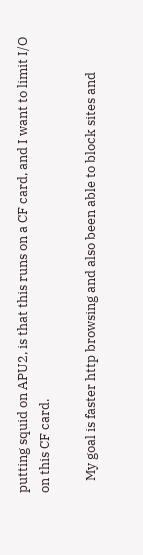putting squid on APU2, is that this runs on a CF card, and I want to limit I/O on this CF card.

    My goal is faster http browsing and also been able to block sites and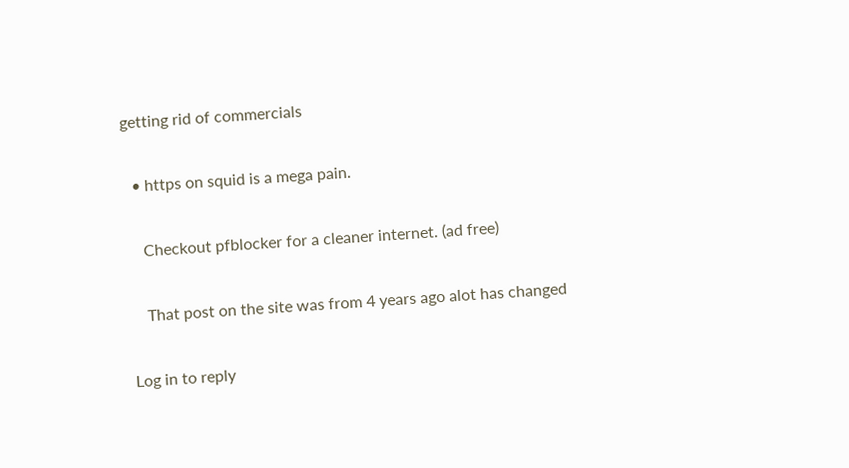getting rid of commercials

  • https on squid is a mega pain.

    Checkout pfblocker for a cleaner internet. (ad free)

    That post on the site was from 4 years ago alot has changed

Log in to reply